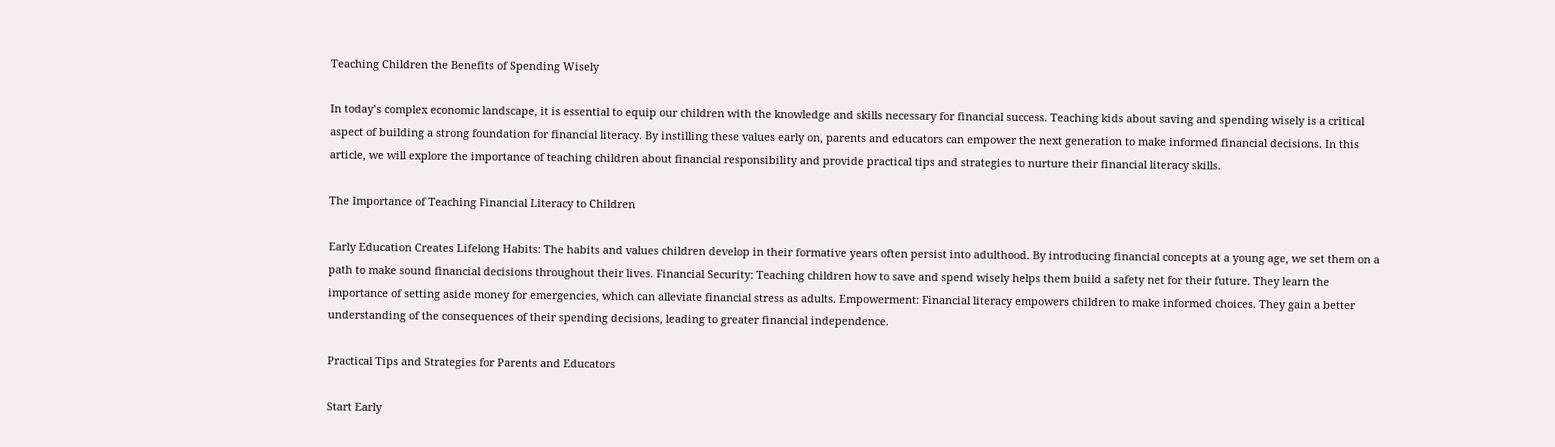Teaching Children the Benefits of Spending Wisely

In today’s complex economic landscape, it is essential to equip our children with the knowledge and skills necessary for financial success. Teaching kids about saving and spending wisely is a critical aspect of building a strong foundation for financial literacy. By instilling these values early on, parents and educators can empower the next generation to make informed financial decisions. In this article, we will explore the importance of teaching children about financial responsibility and provide practical tips and strategies to nurture their financial literacy skills.

The Importance of Teaching Financial Literacy to Children

Early Education Creates Lifelong Habits: The habits and values children develop in their formative years often persist into adulthood. By introducing financial concepts at a young age, we set them on a path to make sound financial decisions throughout their lives. Financial Security: Teaching children how to save and spend wisely helps them build a safety net for their future. They learn the importance of setting aside money for emergencies, which can alleviate financial stress as adults. Empowerment: Financial literacy empowers children to make informed choices. They gain a better understanding of the consequences of their spending decisions, leading to greater financial independence.

Practical Tips and Strategies for Parents and Educators

Start Early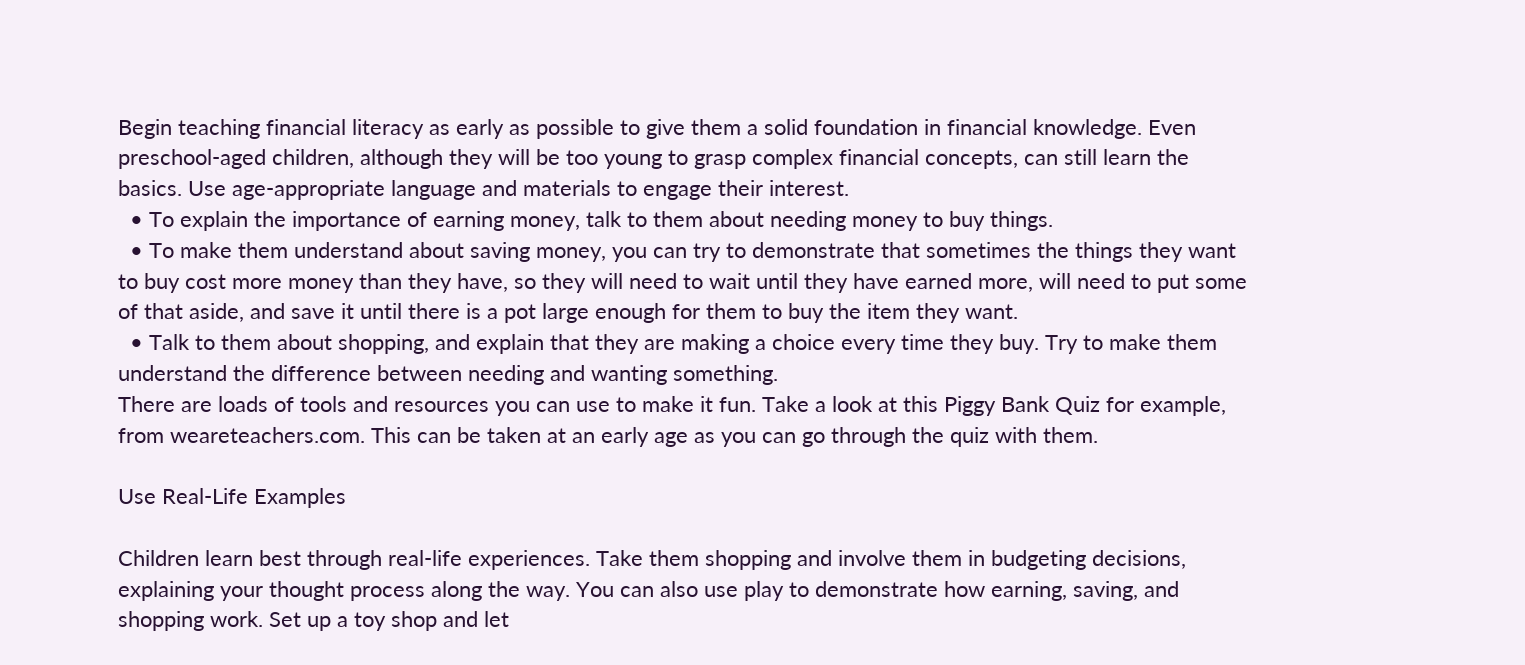Begin teaching financial literacy as early as possible to give them a solid foundation in financial knowledge. Even preschool-aged children, although they will be too young to grasp complex financial concepts, can still learn the basics. Use age-appropriate language and materials to engage their interest.
  • To explain the importance of earning money, talk to them about needing money to buy things.
  • To make them understand about saving money, you can try to demonstrate that sometimes the things they want to buy cost more money than they have, so they will need to wait until they have earned more, will need to put some of that aside, and save it until there is a pot large enough for them to buy the item they want.
  • Talk to them about shopping, and explain that they are making a choice every time they buy. Try to make them understand the difference between needing and wanting something.
There are loads of tools and resources you can use to make it fun. Take a look at this Piggy Bank Quiz for example, from weareteachers.com. This can be taken at an early age as you can go through the quiz with them.

Use Real-Life Examples

Children learn best through real-life experiences. Take them shopping and involve them in budgeting decisions, explaining your thought process along the way. You can also use play to demonstrate how earning, saving, and shopping work. Set up a toy shop and let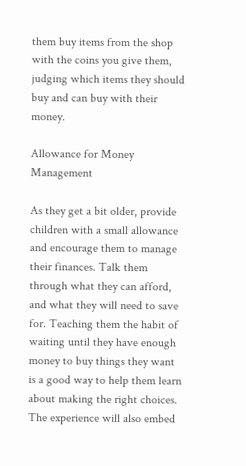them buy items from the shop with the coins you give them, judging which items they should buy and can buy with their money.

Allowance for Money Management

As they get a bit older, provide children with a small allowance and encourage them to manage their finances. Talk them through what they can afford, and what they will need to save for. Teaching them the habit of waiting until they have enough money to buy things they want is a good way to help them learn about making the right choices. The experience will also embed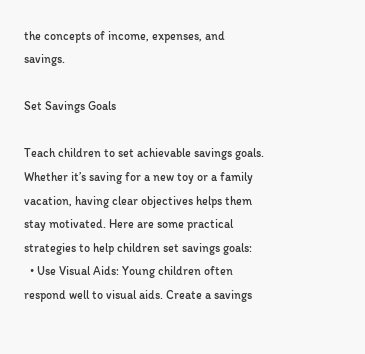the concepts of income, expenses, and savings.

Set Savings Goals

Teach children to set achievable savings goals. Whether it’s saving for a new toy or a family vacation, having clear objectives helps them stay motivated. Here are some practical strategies to help children set savings goals:
  • Use Visual Aids: Young children often respond well to visual aids. Create a savings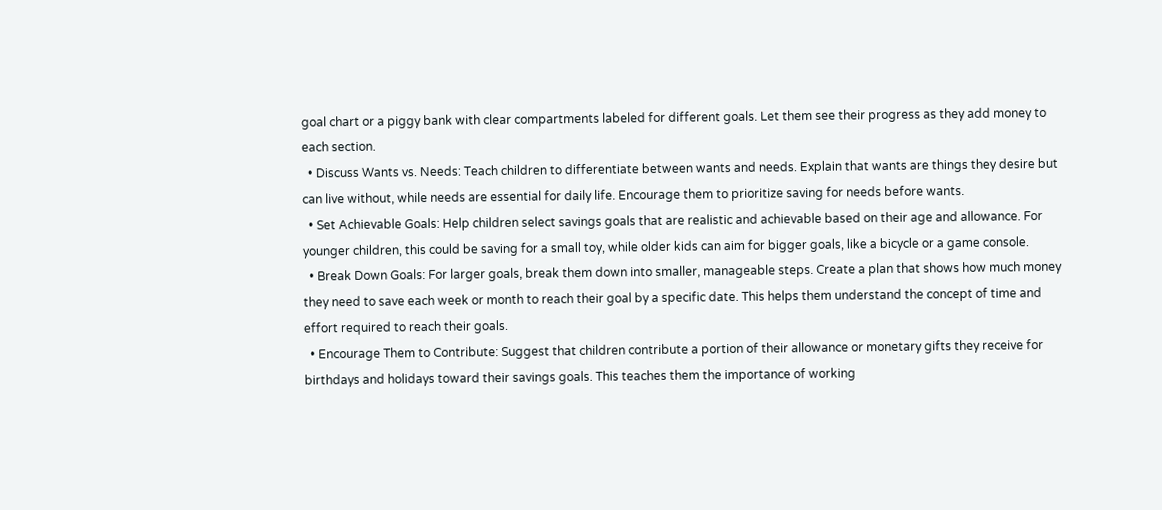goal chart or a piggy bank with clear compartments labeled for different goals. Let them see their progress as they add money to each section.
  • Discuss Wants vs. Needs: Teach children to differentiate between wants and needs. Explain that wants are things they desire but can live without, while needs are essential for daily life. Encourage them to prioritize saving for needs before wants.
  • Set Achievable Goals: Help children select savings goals that are realistic and achievable based on their age and allowance. For younger children, this could be saving for a small toy, while older kids can aim for bigger goals, like a bicycle or a game console.
  • Break Down Goals: For larger goals, break them down into smaller, manageable steps. Create a plan that shows how much money they need to save each week or month to reach their goal by a specific date. This helps them understand the concept of time and effort required to reach their goals.
  • Encourage Them to Contribute: Suggest that children contribute a portion of their allowance or monetary gifts they receive for birthdays and holidays toward their savings goals. This teaches them the importance of working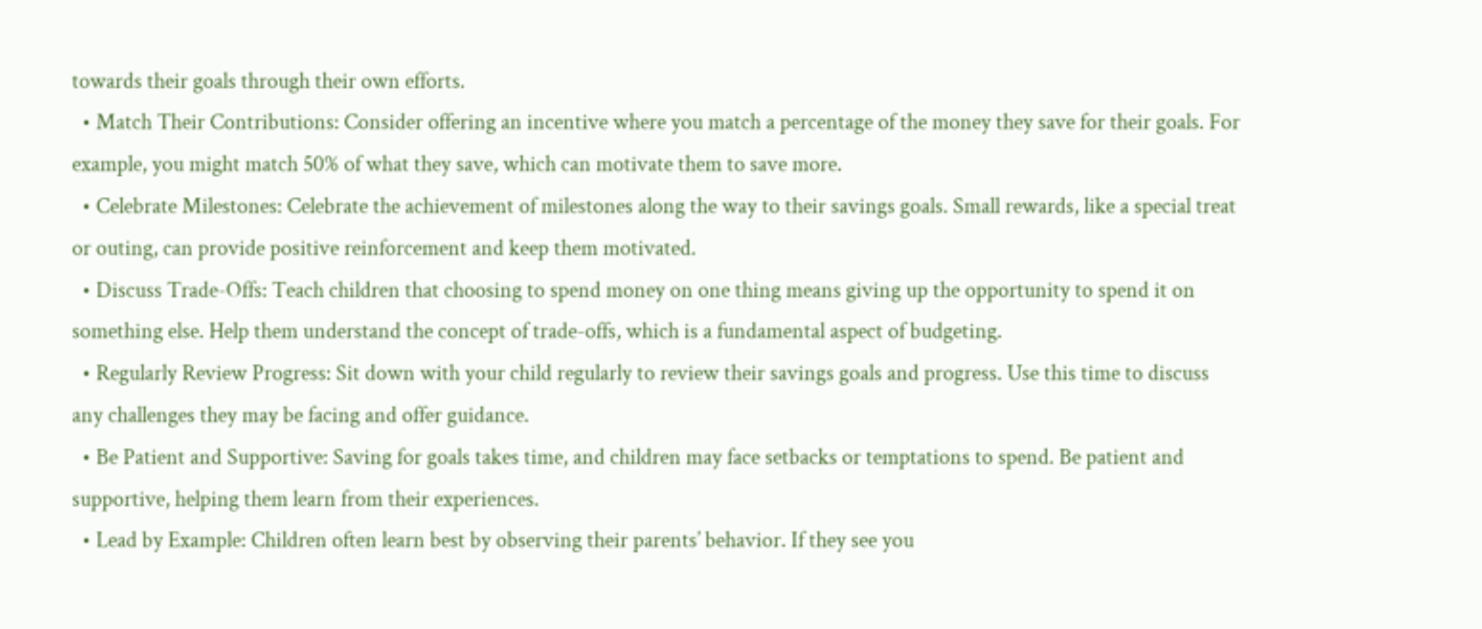towards their goals through their own efforts.
  • Match Their Contributions: Consider offering an incentive where you match a percentage of the money they save for their goals. For example, you might match 50% of what they save, which can motivate them to save more.
  • Celebrate Milestones: Celebrate the achievement of milestones along the way to their savings goals. Small rewards, like a special treat or outing, can provide positive reinforcement and keep them motivated.
  • Discuss Trade-Offs: Teach children that choosing to spend money on one thing means giving up the opportunity to spend it on something else. Help them understand the concept of trade-offs, which is a fundamental aspect of budgeting.
  • Regularly Review Progress: Sit down with your child regularly to review their savings goals and progress. Use this time to discuss any challenges they may be facing and offer guidance.
  • Be Patient and Supportive: Saving for goals takes time, and children may face setbacks or temptations to spend. Be patient and supportive, helping them learn from their experiences.
  • Lead by Example: Children often learn best by observing their parents’ behavior. If they see you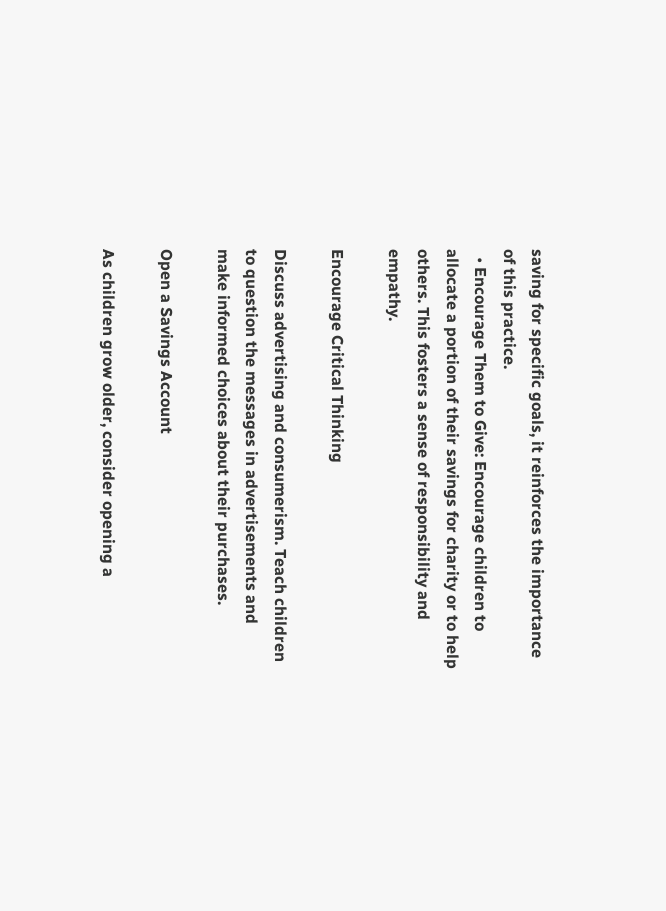saving for specific goals, it reinforces the importance of this practice.
  • Encourage Them to Give: Encourage children to allocate a portion of their savings for charity or to help others. This fosters a sense of responsibility and empathy.

Encourage Critical Thinking

Discuss advertising and consumerism. Teach children to question the messages in advertisements and make informed choices about their purchases.

Open a Savings Account

As children grow older, consider opening a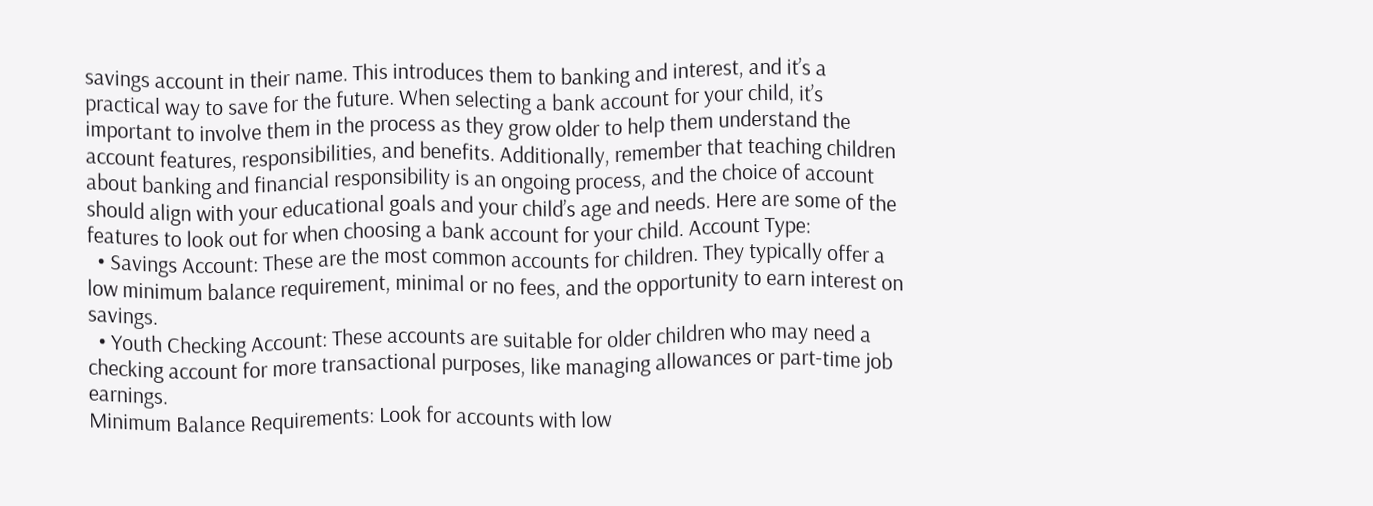savings account in their name. This introduces them to banking and interest, and it’s a practical way to save for the future. When selecting a bank account for your child, it’s important to involve them in the process as they grow older to help them understand the account features, responsibilities, and benefits. Additionally, remember that teaching children about banking and financial responsibility is an ongoing process, and the choice of account should align with your educational goals and your child’s age and needs. Here are some of the features to look out for when choosing a bank account for your child. Account Type:
  • Savings Account: These are the most common accounts for children. They typically offer a low minimum balance requirement, minimal or no fees, and the opportunity to earn interest on savings.
  • Youth Checking Account: These accounts are suitable for older children who may need a checking account for more transactional purposes, like managing allowances or part-time job earnings.
Minimum Balance Requirements: Look for accounts with low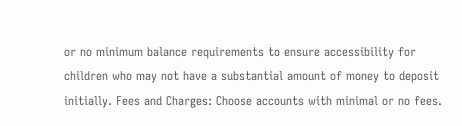or no minimum balance requirements to ensure accessibility for children who may not have a substantial amount of money to deposit initially. Fees and Charges: Choose accounts with minimal or no fees.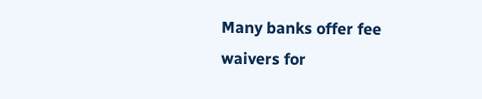Many banks offer fee waivers for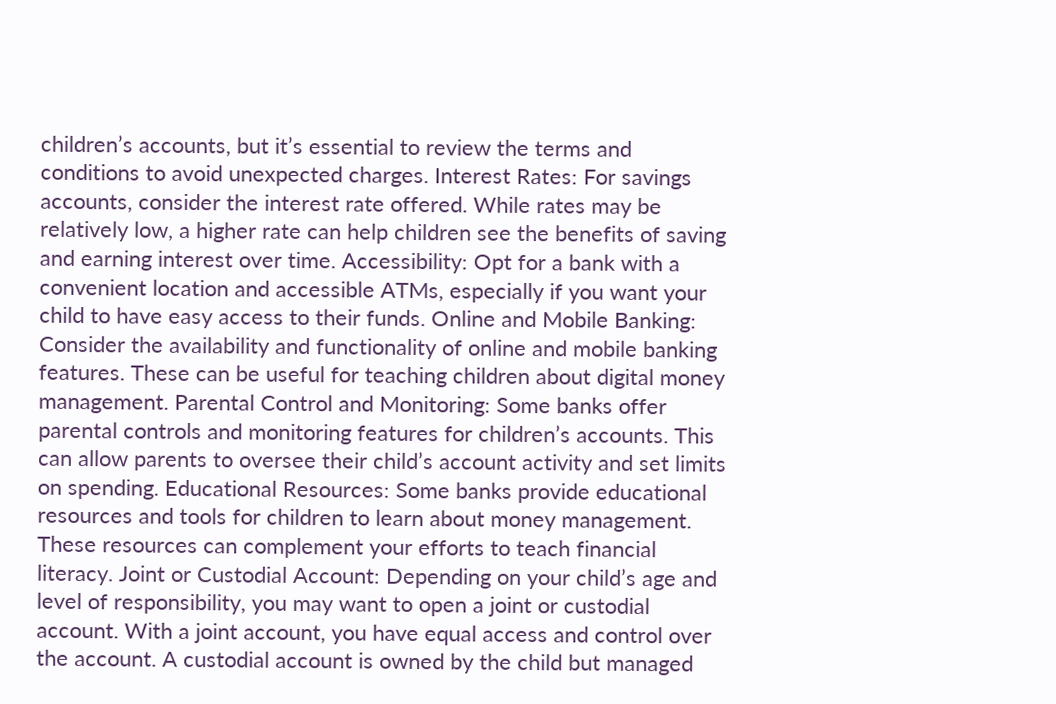children’s accounts, but it’s essential to review the terms and conditions to avoid unexpected charges. Interest Rates: For savings accounts, consider the interest rate offered. While rates may be relatively low, a higher rate can help children see the benefits of saving and earning interest over time. Accessibility: Opt for a bank with a convenient location and accessible ATMs, especially if you want your child to have easy access to their funds. Online and Mobile Banking: Consider the availability and functionality of online and mobile banking features. These can be useful for teaching children about digital money management. Parental Control and Monitoring: Some banks offer parental controls and monitoring features for children’s accounts. This can allow parents to oversee their child’s account activity and set limits on spending. Educational Resources: Some banks provide educational resources and tools for children to learn about money management. These resources can complement your efforts to teach financial literacy. Joint or Custodial Account: Depending on your child’s age and level of responsibility, you may want to open a joint or custodial account. With a joint account, you have equal access and control over the account. A custodial account is owned by the child but managed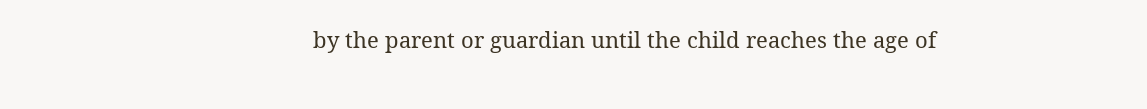by the parent or guardian until the child reaches the age of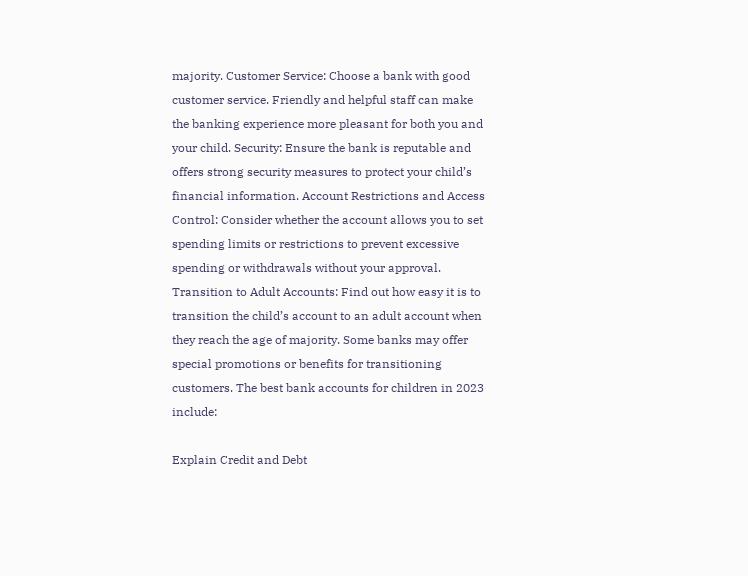majority. Customer Service: Choose a bank with good customer service. Friendly and helpful staff can make the banking experience more pleasant for both you and your child. Security: Ensure the bank is reputable and offers strong security measures to protect your child’s financial information. Account Restrictions and Access Control: Consider whether the account allows you to set spending limits or restrictions to prevent excessive spending or withdrawals without your approval. Transition to Adult Accounts: Find out how easy it is to transition the child’s account to an adult account when they reach the age of majority. Some banks may offer special promotions or benefits for transitioning customers. The best bank accounts for children in 2023 include:

Explain Credit and Debt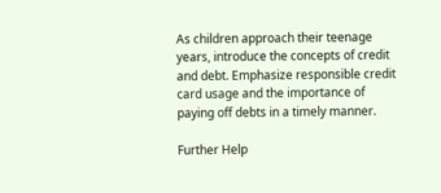As children approach their teenage years, introduce the concepts of credit and debt. Emphasize responsible credit card usage and the importance of paying off debts in a timely manner.

Further Help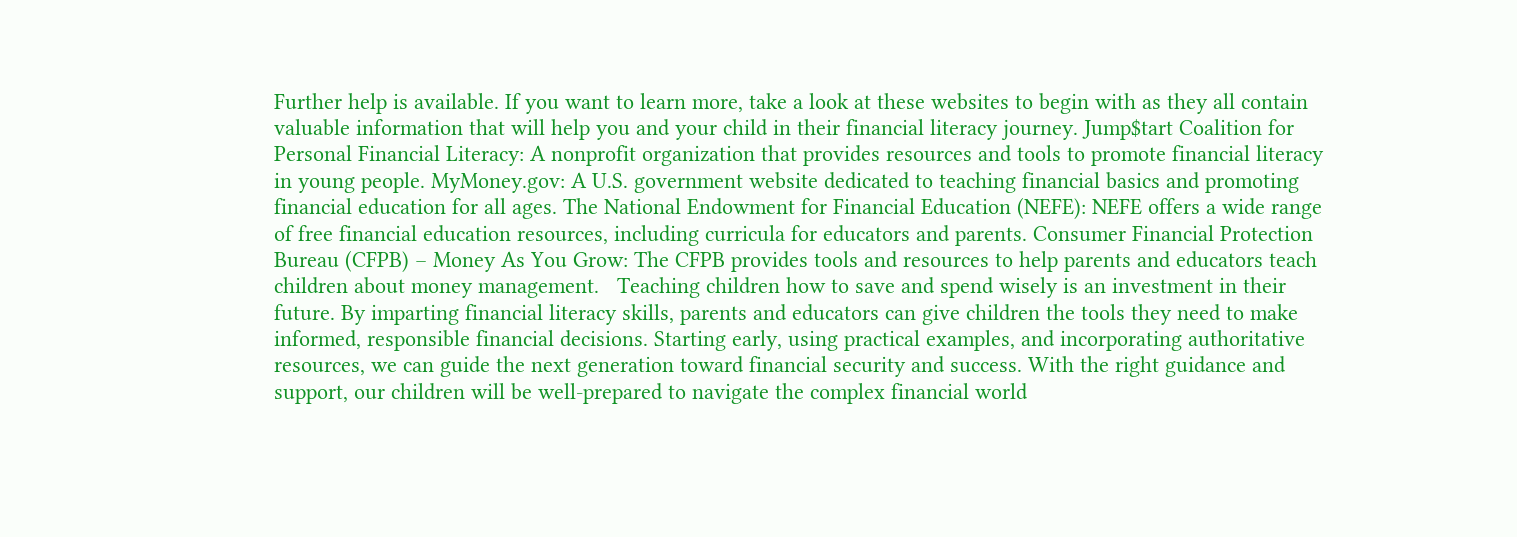Further help is available. If you want to learn more, take a look at these websites to begin with as they all contain valuable information that will help you and your child in their financial literacy journey. Jump$tart Coalition for Personal Financial Literacy: A nonprofit organization that provides resources and tools to promote financial literacy in young people. MyMoney.gov: A U.S. government website dedicated to teaching financial basics and promoting financial education for all ages. The National Endowment for Financial Education (NEFE): NEFE offers a wide range of free financial education resources, including curricula for educators and parents. Consumer Financial Protection Bureau (CFPB) – Money As You Grow: The CFPB provides tools and resources to help parents and educators teach children about money management.   Teaching children how to save and spend wisely is an investment in their future. By imparting financial literacy skills, parents and educators can give children the tools they need to make informed, responsible financial decisions. Starting early, using practical examples, and incorporating authoritative resources, we can guide the next generation toward financial security and success. With the right guidance and support, our children will be well-prepared to navigate the complex financial world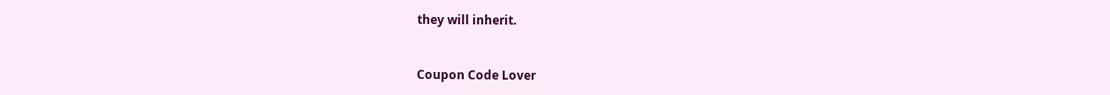they will inherit.


Coupon Code Lover